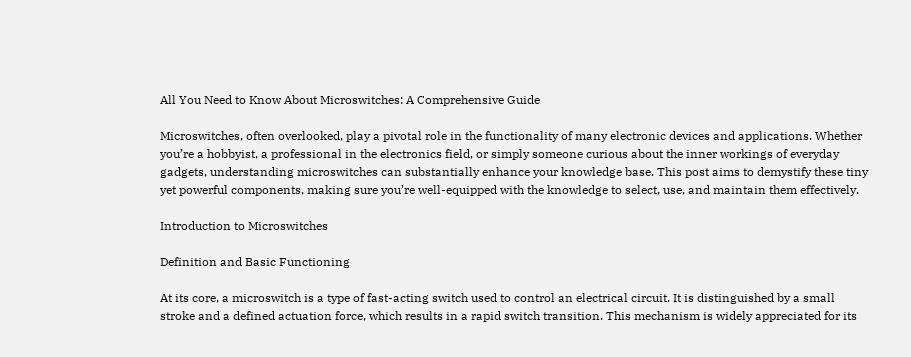All You Need to Know About Microswitches: A Comprehensive Guide

Microswitches, often overlooked, play a pivotal role in the functionality of many electronic devices and applications. Whether you’re a hobbyist, a professional in the electronics field, or simply someone curious about the inner workings of everyday gadgets, understanding microswitches can substantially enhance your knowledge base. This post aims to demystify these tiny yet powerful components, making sure you’re well-equipped with the knowledge to select, use, and maintain them effectively.

Introduction to Microswitches

Definition and Basic Functioning

At its core, a microswitch is a type of fast-acting switch used to control an electrical circuit. It is distinguished by a small stroke and a defined actuation force, which results in a rapid switch transition. This mechanism is widely appreciated for its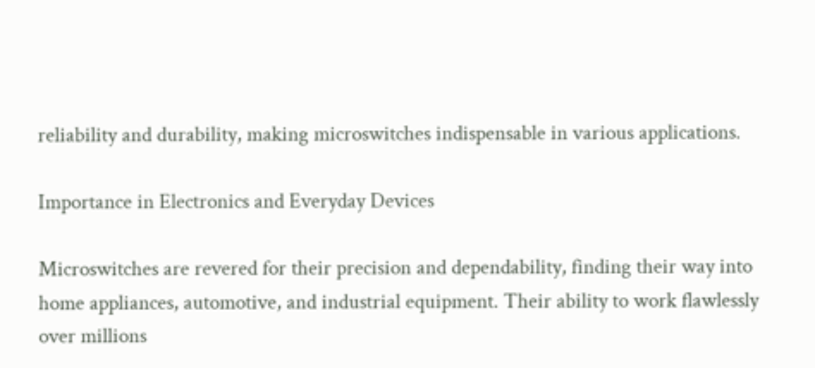reliability and durability, making microswitches indispensable in various applications.

Importance in Electronics and Everyday Devices

Microswitches are revered for their precision and dependability, finding their way into home appliances, automotive, and industrial equipment. Their ability to work flawlessly over millions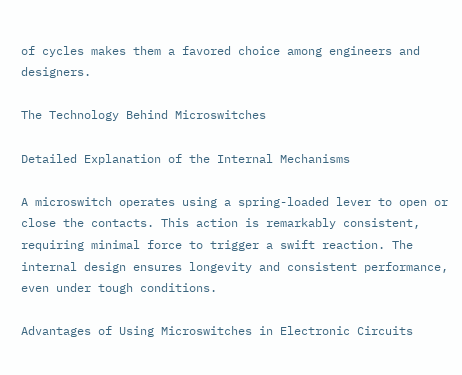of cycles makes them a favored choice among engineers and designers.

The Technology Behind Microswitches

Detailed Explanation of the Internal Mechanisms

A microswitch operates using a spring-loaded lever to open or close the contacts. This action is remarkably consistent, requiring minimal force to trigger a swift reaction. The internal design ensures longevity and consistent performance, even under tough conditions.

Advantages of Using Microswitches in Electronic Circuits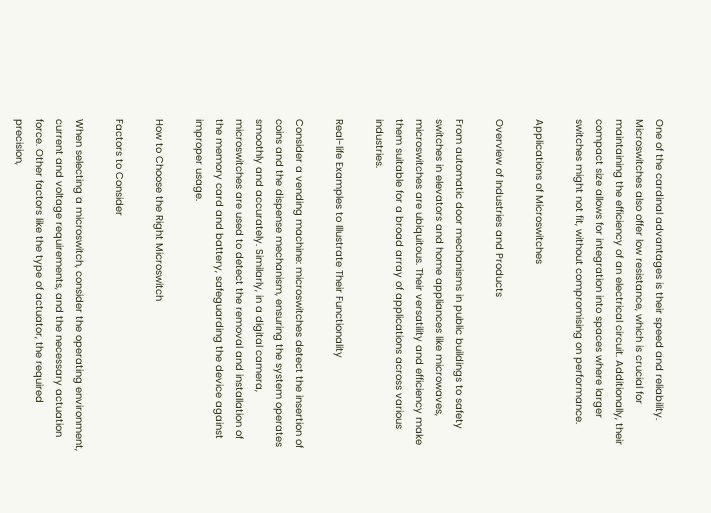One of the cardinal advantages is their speed and reliability. Microswitches also offer low resistance, which is crucial for maintaining the efficiency of an electrical circuit. Additionally, their compact size allows for integration into spaces where larger switches might not fit, without compromising on performance.

Applications of Microswitches

Overview of Industries and Products

From automatic door mechanisms in public buildings to safety switches in elevators and home appliances like microwaves, microswitches are ubiquitous. Their versatility and efficiency make them suitable for a broad array of applications across various industries.

Real-life Examples to Illustrate Their Functionality

Consider a vending machine: microswitches detect the insertion of coins and the dispense mechanism, ensuring the system operates smoothly and accurately. Similarly, in a digital camera, microswitches are used to detect the removal and installation of the memory card and battery, safeguarding the device against improper usage.

How to Choose the Right Microswitch

Factors to Consider

When selecting a microswitch, consider the operating environment, current and voltage requirements, and the necessary actuation force. Other factors like the type of actuator, the required precision,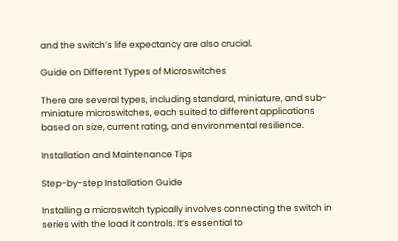and the switch’s life expectancy are also crucial.

Guide on Different Types of Microswitches

There are several types, including standard, miniature, and sub-miniature microswitches, each suited to different applications based on size, current rating, and environmental resilience.

Installation and Maintenance Tips

Step-by-step Installation Guide

Installing a microswitch typically involves connecting the switch in series with the load it controls. It’s essential to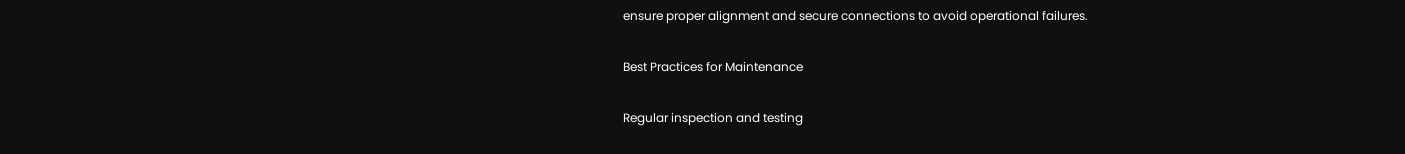ensure proper alignment and secure connections to avoid operational failures.

Best Practices for Maintenance

Regular inspection and testing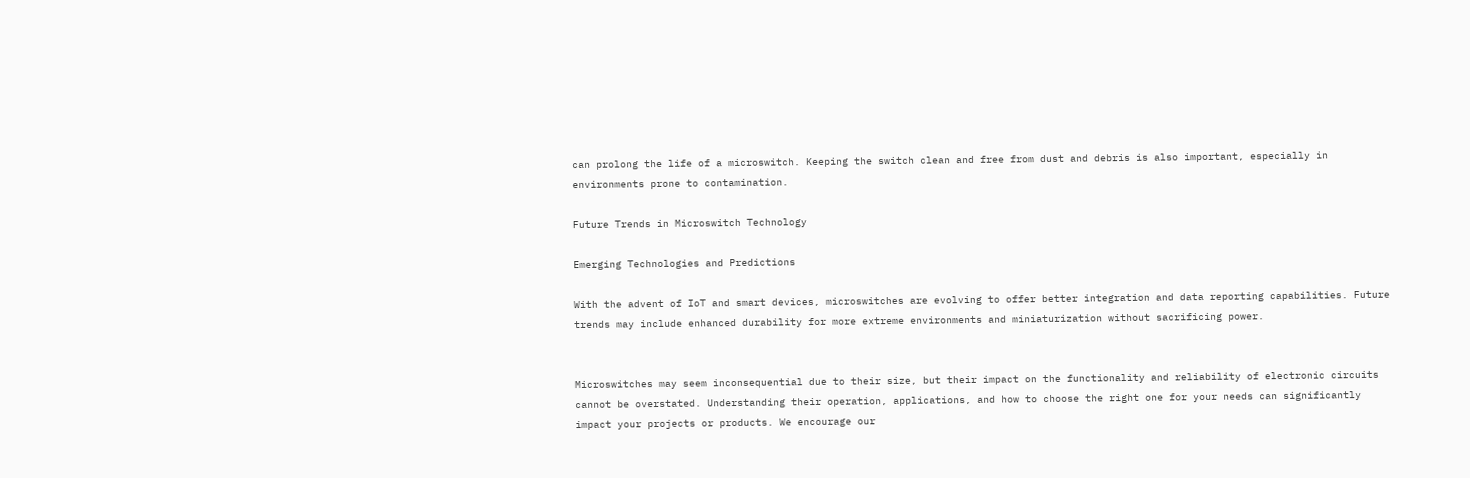can prolong the life of a microswitch. Keeping the switch clean and free from dust and debris is also important, especially in environments prone to contamination.

Future Trends in Microswitch Technology

Emerging Technologies and Predictions

With the advent of IoT and smart devices, microswitches are evolving to offer better integration and data reporting capabilities. Future trends may include enhanced durability for more extreme environments and miniaturization without sacrificing power.


Microswitches may seem inconsequential due to their size, but their impact on the functionality and reliability of electronic circuits cannot be overstated. Understanding their operation, applications, and how to choose the right one for your needs can significantly impact your projects or products. We encourage our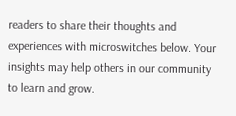readers to share their thoughts and experiences with microswitches below. Your insights may help others in our community to learn and grow.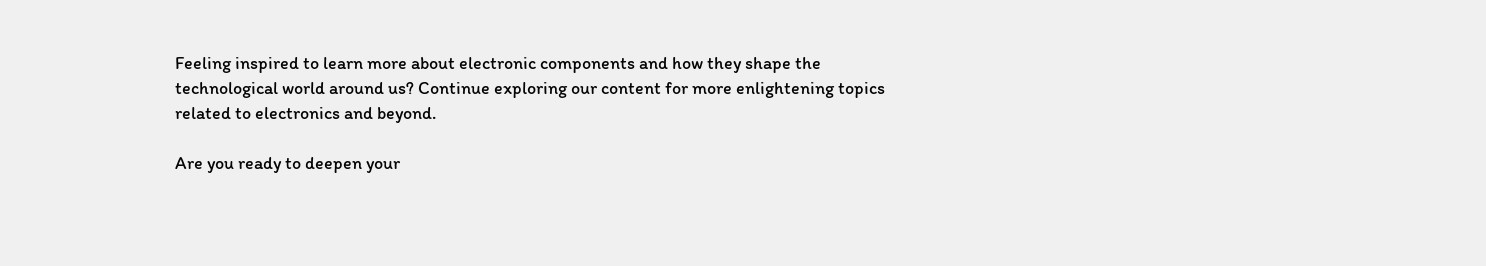Feeling inspired to learn more about electronic components and how they shape the technological world around us? Continue exploring our content for more enlightening topics related to electronics and beyond.

Are you ready to deepen your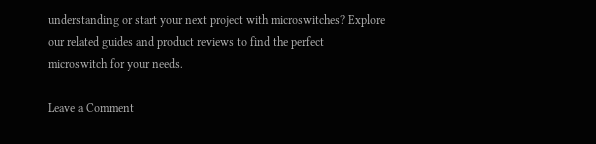understanding or start your next project with microswitches? Explore our related guides and product reviews to find the perfect microswitch for your needs.

Leave a Comment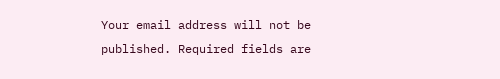Your email address will not be published. Required fields are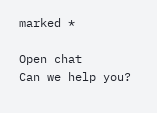marked *

Open chat
Can we help you?